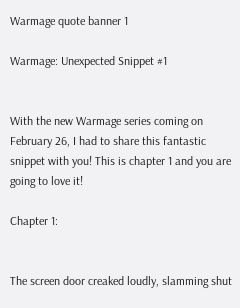Warmage quote banner 1

Warmage: Unexpected Snippet #1


With the new Warmage series coming on February 26, I had to share this fantastic snippet with you! This is chapter 1 and you are going to love it!

Chapter 1:


The screen door creaked loudly, slamming shut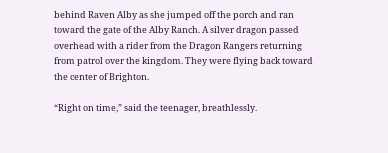behind Raven Alby as she jumped off the porch and ran toward the gate of the Alby Ranch. A silver dragon passed overhead with a rider from the Dragon Rangers returning from patrol over the kingdom. They were flying back toward the center of Brighton.

“Right on time,” said the teenager, breathlessly.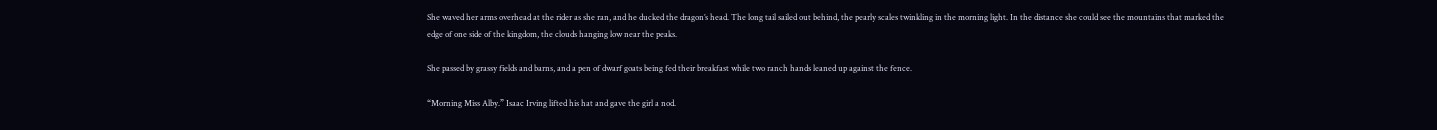She waved her arms overhead at the rider as she ran, and he ducked the dragon’s head. The long tail sailed out behind, the pearly scales twinkling in the morning light. In the distance she could see the mountains that marked the edge of one side of the kingdom, the clouds hanging low near the peaks.

She passed by grassy fields and barns, and a pen of dwarf goats being fed their breakfast while two ranch hands leaned up against the fence.

“Morning Miss Alby.” Isaac Irving lifted his hat and gave the girl a nod.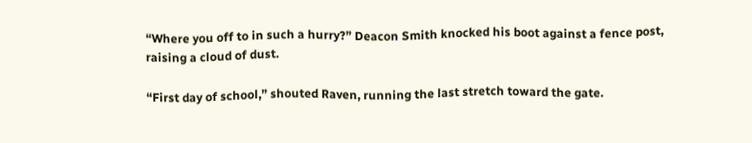“Where you off to in such a hurry?” Deacon Smith knocked his boot against a fence post, raising a cloud of dust.

“First day of school,” shouted Raven, running the last stretch toward the gate.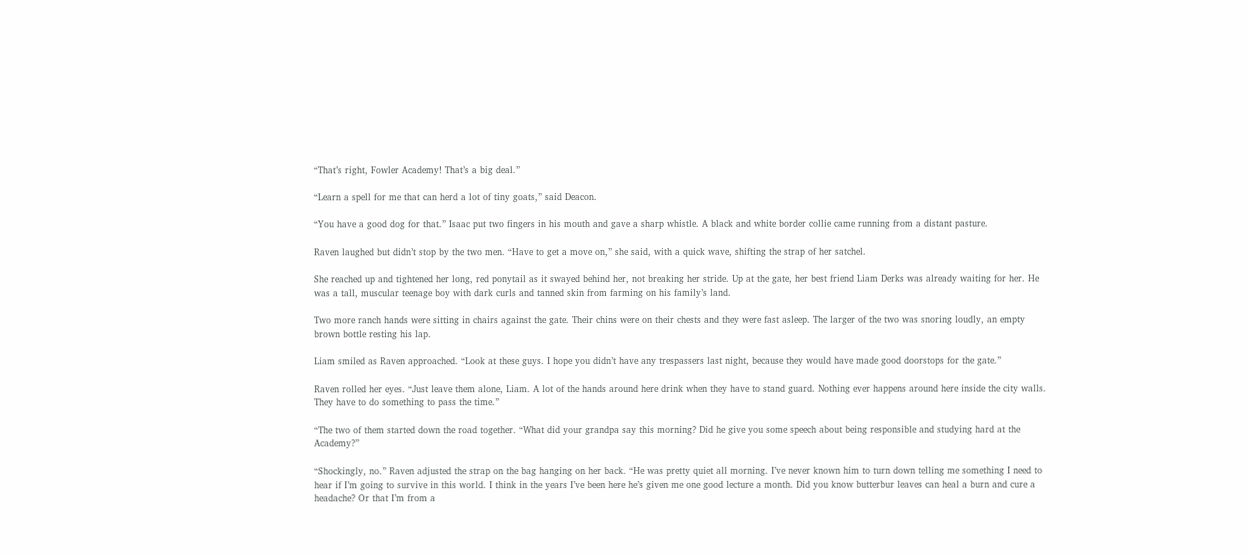“That’s right, Fowler Academy! That’s a big deal.”

“Learn a spell for me that can herd a lot of tiny goats,” said Deacon.

“You have a good dog for that.” Isaac put two fingers in his mouth and gave a sharp whistle. A black and white border collie came running from a distant pasture.

Raven laughed but didn’t stop by the two men. “Have to get a move on,” she said, with a quick wave, shifting the strap of her satchel.

She reached up and tightened her long, red ponytail as it swayed behind her, not breaking her stride. Up at the gate, her best friend Liam Derks was already waiting for her. He was a tall, muscular teenage boy with dark curls and tanned skin from farming on his family’s land.

Two more ranch hands were sitting in chairs against the gate. Their chins were on their chests and they were fast asleep. The larger of the two was snoring loudly, an empty brown bottle resting his lap.

Liam smiled as Raven approached. “Look at these guys. I hope you didn’t have any trespassers last night, because they would have made good doorstops for the gate.”

Raven rolled her eyes. “Just leave them alone, Liam. A lot of the hands around here drink when they have to stand guard. Nothing ever happens around here inside the city walls. They have to do something to pass the time.”

“The two of them started down the road together. “What did your grandpa say this morning? Did he give you some speech about being responsible and studying hard at the Academy?”

“Shockingly, no.” Raven adjusted the strap on the bag hanging on her back. “He was pretty quiet all morning. I’ve never known him to turn down telling me something I need to hear if I’m going to survive in this world. I think in the years I’ve been here he’s given me one good lecture a month. Did you know butterbur leaves can heal a burn and cure a headache? Or that I’m from a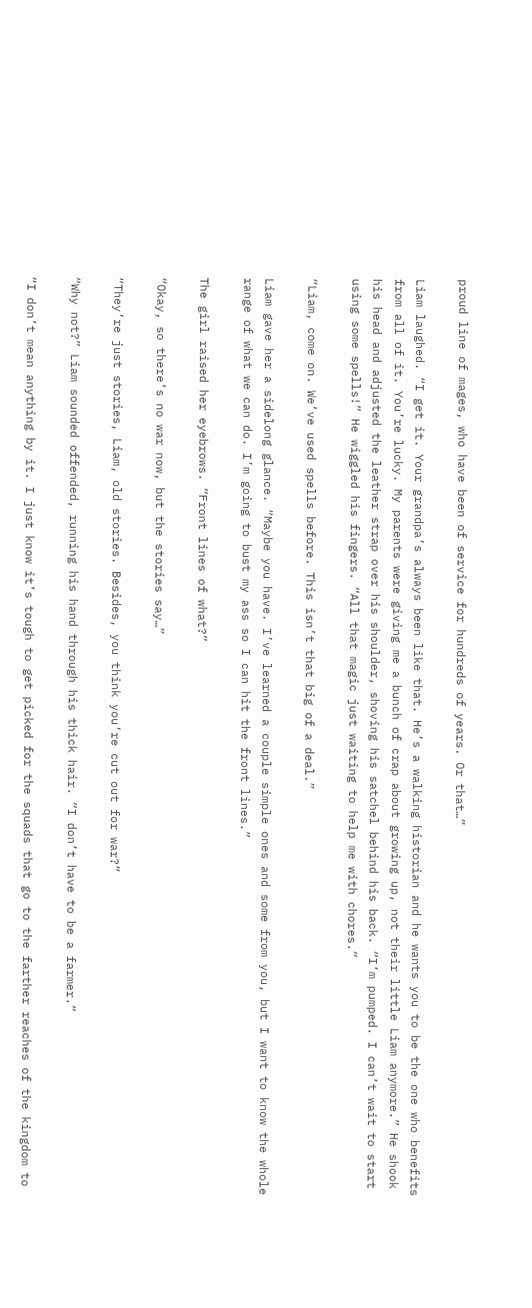proud line of mages, who have been of service for hundreds of years. Or that…”

Liam laughed. “I get it. Your grandpa’s always been like that. He’s a walking historian and he wants you to be the one who benefits from all of it. You’re lucky. My parents were giving me a bunch of crap about growing up, not their little Liam anymore.” He shook his head and adjusted the leather strap over his shoulder, shoving his satchel behind his back. “I’m pumped. I can’t wait to start using some spells!” He wiggled his fingers. “All that magic just waiting to help me with chores.”

“Liam, come on. We’ve used spells before. This isn’t that big of a deal.”

Liam gave her a sidelong glance. “Maybe you have. I’ve learned a couple simple ones and some from you, but I want to know the whole range of what we can do. I’m going to bust my ass so I can hit the front lines.”

The girl raised her eyebrows. “Front lines of what?”

“Okay, so there’s no war now, but the stories say…”

“They’re just stories, Liam, old stories. Besides, you think you’re cut out for war?”

“Why not?” Liam sounded offended, running his hand through his thick hair. “I don’t have to be a farmer.”

“I don’t mean anything by it. I just know it’s tough to get picked for the squads that go to the farther reaches of the kingdom to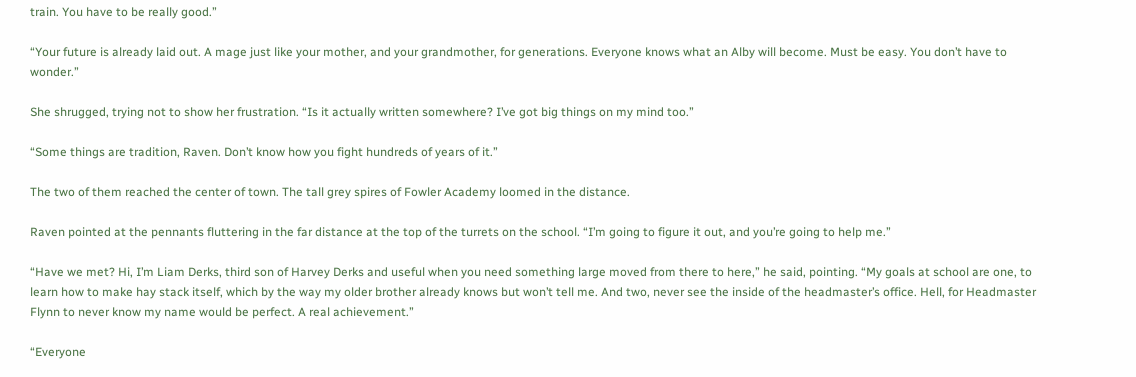train. You have to be really good.”

“Your future is already laid out. A mage just like your mother, and your grandmother, for generations. Everyone knows what an Alby will become. Must be easy. You don’t have to wonder.”

She shrugged, trying not to show her frustration. “Is it actually written somewhere? I’ve got big things on my mind too.”

“Some things are tradition, Raven. Don’t know how you fight hundreds of years of it.”

The two of them reached the center of town. The tall grey spires of Fowler Academy loomed in the distance.

Raven pointed at the pennants fluttering in the far distance at the top of the turrets on the school. “I’m going to figure it out, and you’re going to help me.”

“Have we met? Hi, I’m Liam Derks, third son of Harvey Derks and useful when you need something large moved from there to here,” he said, pointing. “My goals at school are one, to learn how to make hay stack itself, which by the way my older brother already knows but won’t tell me. And two, never see the inside of the headmaster’s office. Hell, for Headmaster Flynn to never know my name would be perfect. A real achievement.”

“Everyone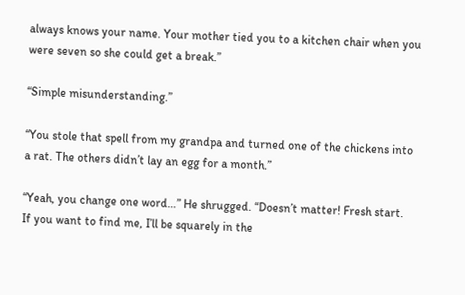always knows your name. Your mother tied you to a kitchen chair when you were seven so she could get a break.”

“Simple misunderstanding.”

“You stole that spell from my grandpa and turned one of the chickens into a rat. The others didn’t lay an egg for a month.”

“Yeah, you change one word…” He shrugged. “Doesn’t matter! Fresh start. If you want to find me, I’ll be squarely in the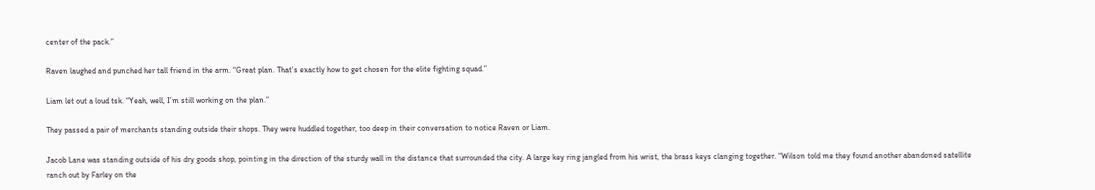center of the pack.”

Raven laughed and punched her tall friend in the arm. “Great plan. That’s exactly how to get chosen for the elite fighting squad.”

Liam let out a loud tsk. “Yeah, well, I’m still working on the plan.”

They passed a pair of merchants standing outside their shops. They were huddled together, too deep in their conversation to notice Raven or Liam.

Jacob Lane was standing outside of his dry goods shop, pointing in the direction of the sturdy wall in the distance that surrounded the city. A large key ring jangled from his wrist, the brass keys clanging together. “Wilson told me they found another abandoned satellite ranch out by Farley on the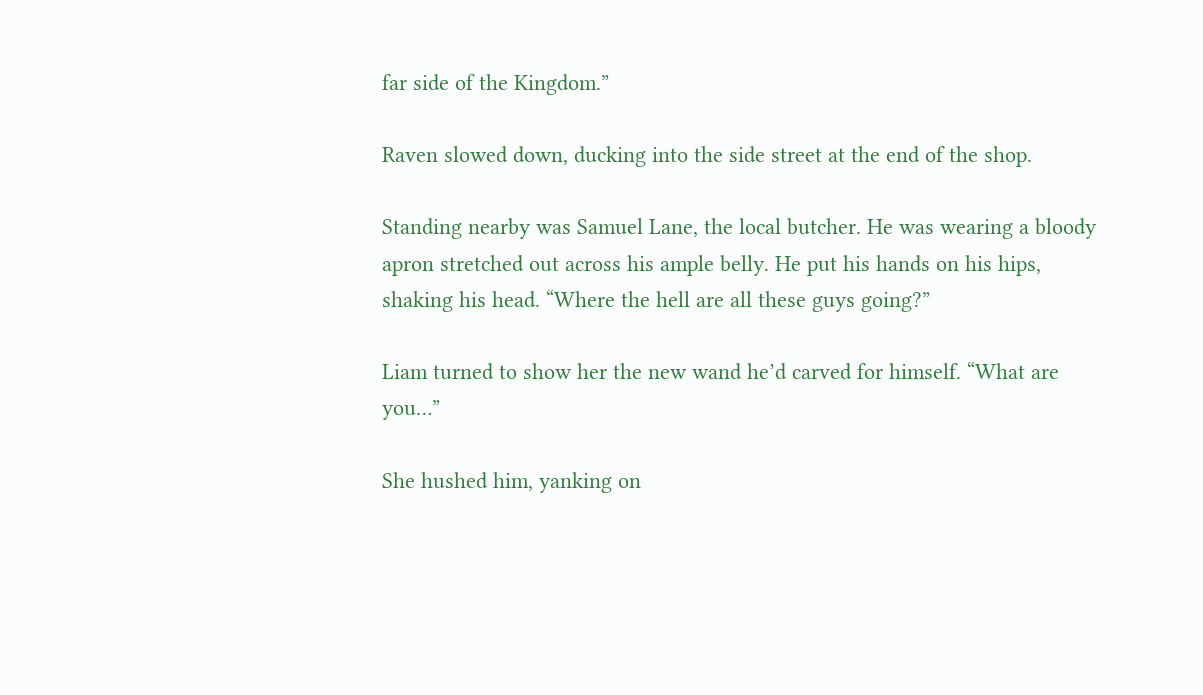far side of the Kingdom.”

Raven slowed down, ducking into the side street at the end of the shop.

Standing nearby was Samuel Lane, the local butcher. He was wearing a bloody apron stretched out across his ample belly. He put his hands on his hips, shaking his head. “Where the hell are all these guys going?”

Liam turned to show her the new wand he’d carved for himself. “What are you…”

She hushed him, yanking on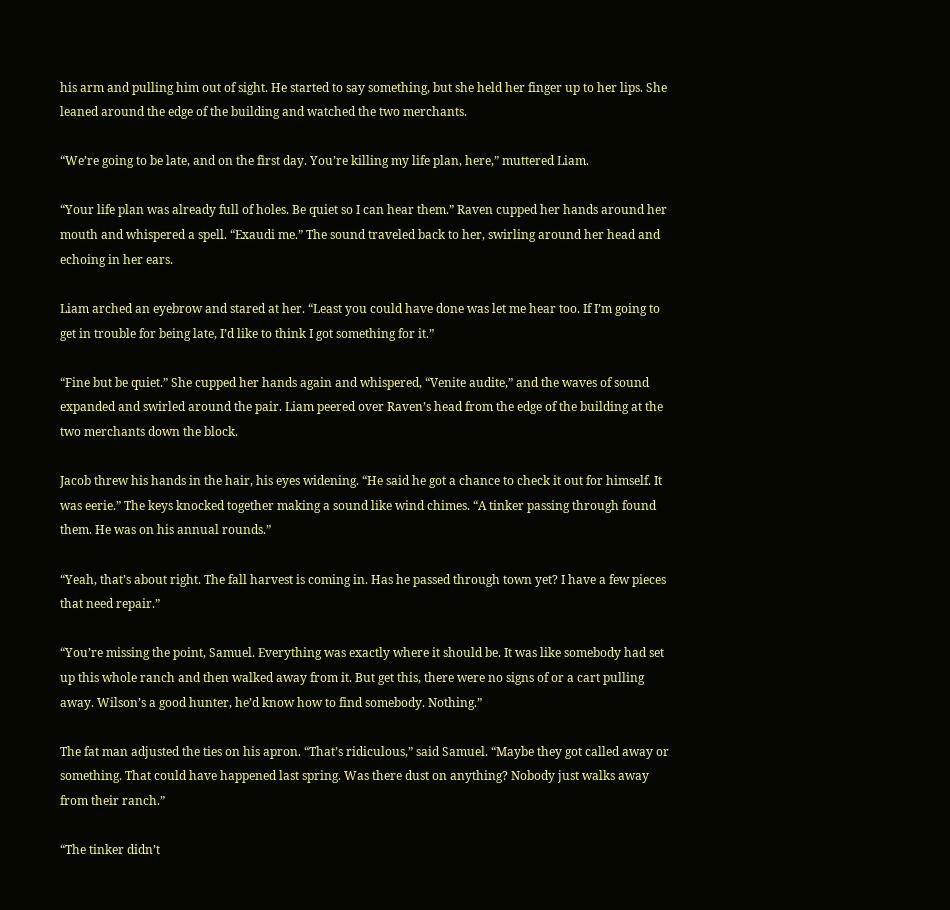his arm and pulling him out of sight. He started to say something, but she held her finger up to her lips. She leaned around the edge of the building and watched the two merchants.

“We’re going to be late, and on the first day. You’re killing my life plan, here,” muttered Liam.

“Your life plan was already full of holes. Be quiet so I can hear them.” Raven cupped her hands around her mouth and whispered a spell. “Exaudi me.” The sound traveled back to her, swirling around her head and echoing in her ears.

Liam arched an eyebrow and stared at her. “Least you could have done was let me hear too. If I’m going to get in trouble for being late, I’d like to think I got something for it.”

“Fine but be quiet.” She cupped her hands again and whispered, “Venite audite,” and the waves of sound expanded and swirled around the pair. Liam peered over Raven’s head from the edge of the building at the two merchants down the block.

Jacob threw his hands in the hair, his eyes widening. “He said he got a chance to check it out for himself. It was eerie.” The keys knocked together making a sound like wind chimes. “A tinker passing through found them. He was on his annual rounds.”

“Yeah, that’s about right. The fall harvest is coming in. Has he passed through town yet? I have a few pieces that need repair.”

“You’re missing the point, Samuel. Everything was exactly where it should be. It was like somebody had set up this whole ranch and then walked away from it. But get this, there were no signs of or a cart pulling away. Wilson’s a good hunter, he’d know how to find somebody. Nothing.”

The fat man adjusted the ties on his apron. “That’s ridiculous,” said Samuel. “Maybe they got called away or something. That could have happened last spring. Was there dust on anything? Nobody just walks away from their ranch.”

“The tinker didn’t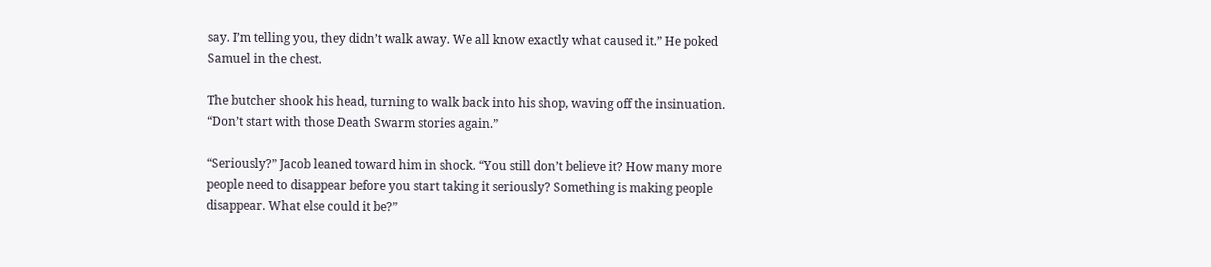say. I’m telling you, they didn’t walk away. We all know exactly what caused it.” He poked Samuel in the chest.

The butcher shook his head, turning to walk back into his shop, waving off the insinuation. “Don’t start with those Death Swarm stories again.”

“Seriously?” Jacob leaned toward him in shock. “You still don’t believe it? How many more people need to disappear before you start taking it seriously? Something is making people disappear. What else could it be?”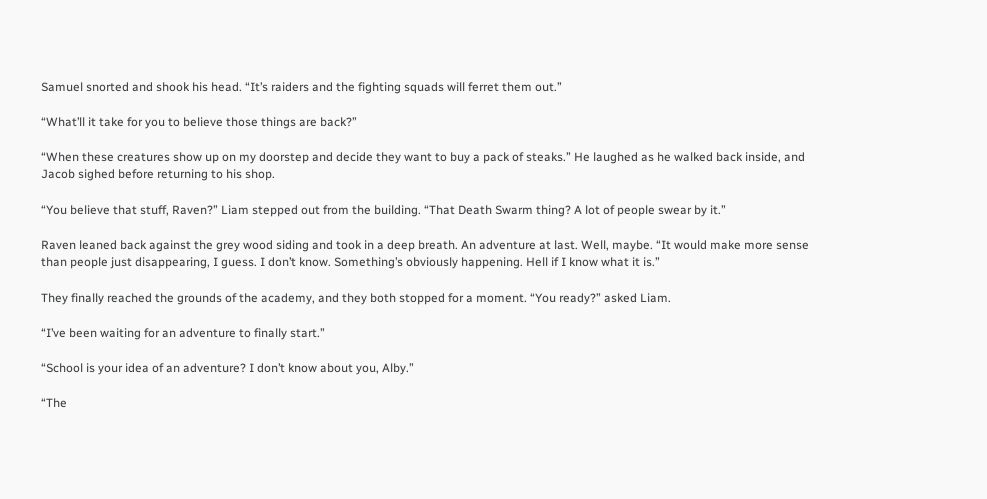Samuel snorted and shook his head. “It’s raiders and the fighting squads will ferret them out.”

“What’ll it take for you to believe those things are back?”

“When these creatures show up on my doorstep and decide they want to buy a pack of steaks.” He laughed as he walked back inside, and Jacob sighed before returning to his shop.

“You believe that stuff, Raven?” Liam stepped out from the building. “That Death Swarm thing? A lot of people swear by it.”

Raven leaned back against the grey wood siding and took in a deep breath. An adventure at last. Well, maybe. “It would make more sense than people just disappearing, I guess. I don’t know. Something’s obviously happening. Hell if I know what it is.”

They finally reached the grounds of the academy, and they both stopped for a moment. “You ready?” asked Liam.

“I’ve been waiting for an adventure to finally start.”

“School is your idea of an adventure? I don’t know about you, Alby.”

“The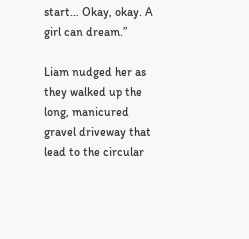start… Okay, okay. A girl can dream.”

Liam nudged her as they walked up the long, manicured gravel driveway that lead to the circular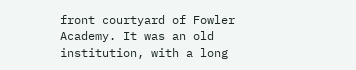front courtyard of Fowler Academy. It was an old institution, with a long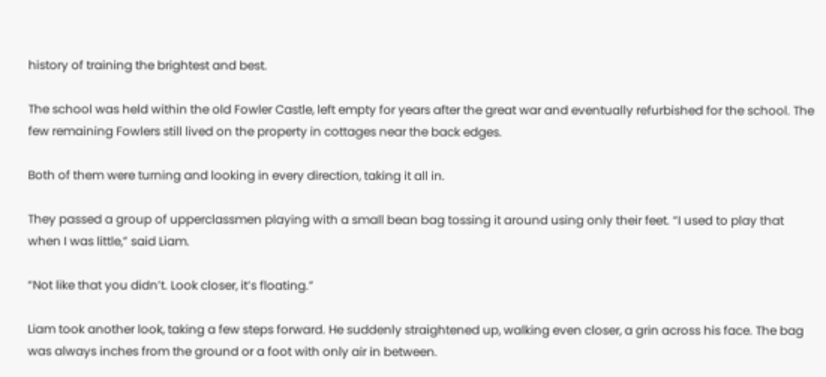history of training the brightest and best.

The school was held within the old Fowler Castle, left empty for years after the great war and eventually refurbished for the school. The few remaining Fowlers still lived on the property in cottages near the back edges.

Both of them were turning and looking in every direction, taking it all in.

They passed a group of upperclassmen playing with a small bean bag tossing it around using only their feet. “I used to play that when I was little,” said Liam.

“Not like that you didn’t. Look closer, it’s floating.”

Liam took another look, taking a few steps forward. He suddenly straightened up, walking even closer, a grin across his face. The bag was always inches from the ground or a foot with only air in between.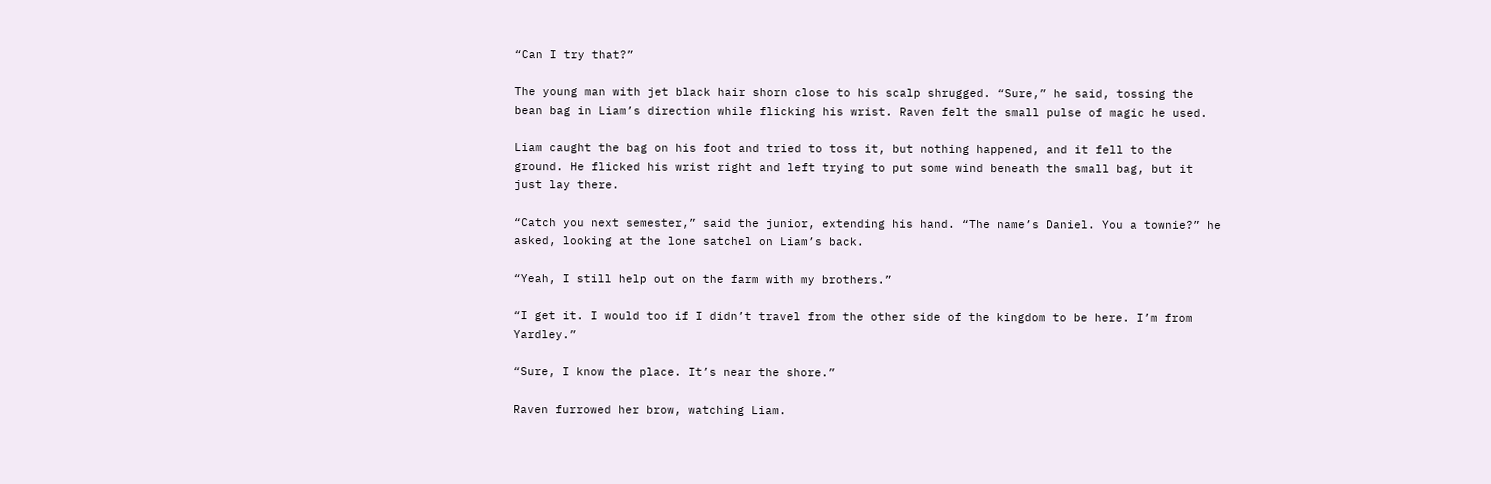“Can I try that?”

The young man with jet black hair shorn close to his scalp shrugged. “Sure,” he said, tossing the bean bag in Liam’s direction while flicking his wrist. Raven felt the small pulse of magic he used.

Liam caught the bag on his foot and tried to toss it, but nothing happened, and it fell to the ground. He flicked his wrist right and left trying to put some wind beneath the small bag, but it just lay there.

“Catch you next semester,” said the junior, extending his hand. “The name’s Daniel. You a townie?” he asked, looking at the lone satchel on Liam’s back.

“Yeah, I still help out on the farm with my brothers.”

“I get it. I would too if I didn’t travel from the other side of the kingdom to be here. I’m from Yardley.”

“Sure, I know the place. It’s near the shore.”

Raven furrowed her brow, watching Liam.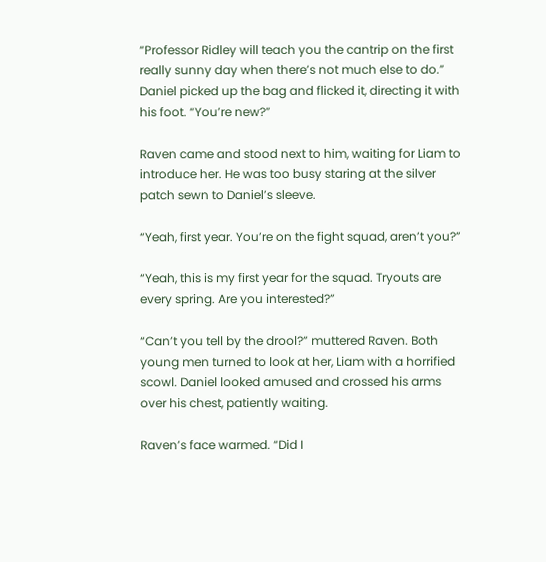“Professor Ridley will teach you the cantrip on the first really sunny day when there’s not much else to do.” Daniel picked up the bag and flicked it, directing it with his foot. “You’re new?”

Raven came and stood next to him, waiting for Liam to introduce her. He was too busy staring at the silver patch sewn to Daniel’s sleeve.

“Yeah, first year. You’re on the fight squad, aren’t you?”

“Yeah, this is my first year for the squad. Tryouts are every spring. Are you interested?”

“Can’t you tell by the drool?” muttered Raven. Both young men turned to look at her, Liam with a horrified scowl. Daniel looked amused and crossed his arms over his chest, patiently waiting.

Raven’s face warmed. “Did I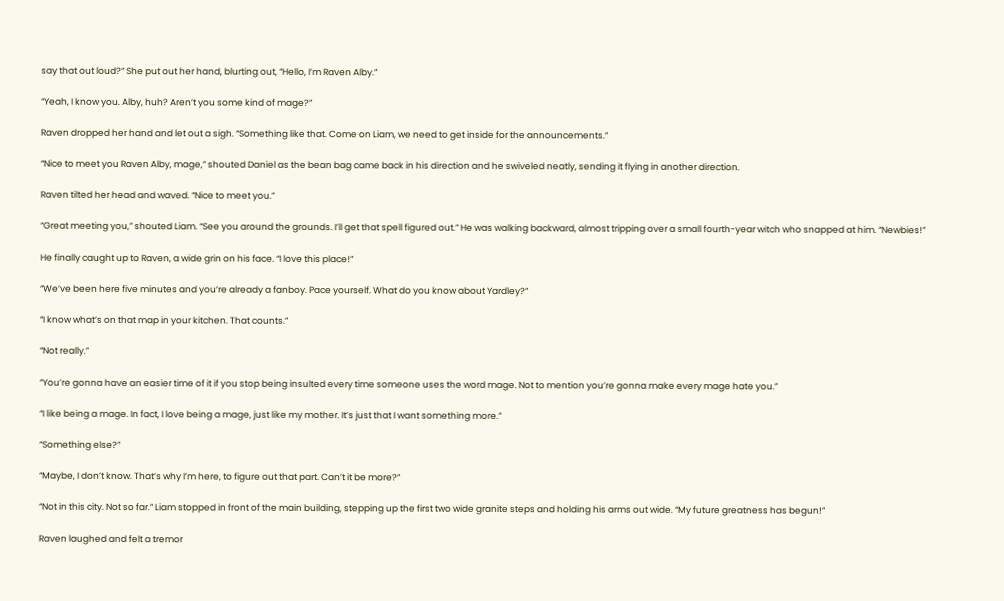say that out loud?” She put out her hand, blurting out, “Hello, I’m Raven Alby.”

“Yeah, I know you. Alby, huh? Aren’t you some kind of mage?”

Raven dropped her hand and let out a sigh. “Something like that. Come on Liam, we need to get inside for the announcements.”

“Nice to meet you Raven Alby, mage,” shouted Daniel as the bean bag came back in his direction and he swiveled neatly, sending it flying in another direction.

Raven tilted her head and waved. “Nice to meet you.”

“Great meeting you,” shouted Liam. “See you around the grounds. I’ll get that spell figured out.” He was walking backward, almost tripping over a small fourth-year witch who snapped at him. “Newbies!”

He finally caught up to Raven, a wide grin on his face. “I love this place!”

“We’ve been here five minutes and you’re already a fanboy. Pace yourself. What do you know about Yardley?”

“I know what’s on that map in your kitchen. That counts.”

“Not really.”

“You’re gonna have an easier time of it if you stop being insulted every time someone uses the word mage. Not to mention you’re gonna make every mage hate you.”

“I like being a mage. In fact, I love being a mage, just like my mother. It’s just that I want something more.”

“Something else?”

“Maybe, I don’t know. That’s why I’m here, to figure out that part. Can’t it be more?”

“Not in this city. Not so far.” Liam stopped in front of the main building, stepping up the first two wide granite steps and holding his arms out wide. “My future greatness has begun!”

Raven laughed and felt a tremor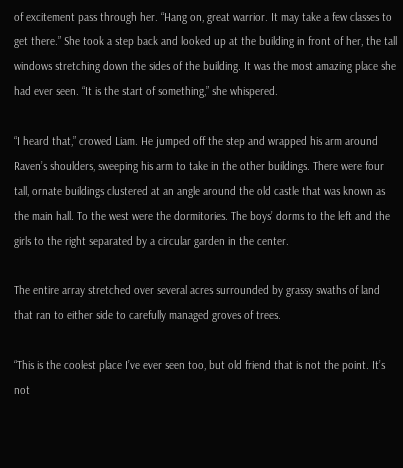of excitement pass through her. “Hang on, great warrior. It may take a few classes to get there.” She took a step back and looked up at the building in front of her, the tall windows stretching down the sides of the building. It was the most amazing place she had ever seen. “It is the start of something,” she whispered.

“I heard that,” crowed Liam. He jumped off the step and wrapped his arm around Raven’s shoulders, sweeping his arm to take in the other buildings. There were four tall, ornate buildings clustered at an angle around the old castle that was known as the main hall. To the west were the dormitories. The boys’ dorms to the left and the girls to the right separated by a circular garden in the center.

The entire array stretched over several acres surrounded by grassy swaths of land that ran to either side to carefully managed groves of trees.

“This is the coolest place I’ve ever seen too, but old friend that is not the point. It’s not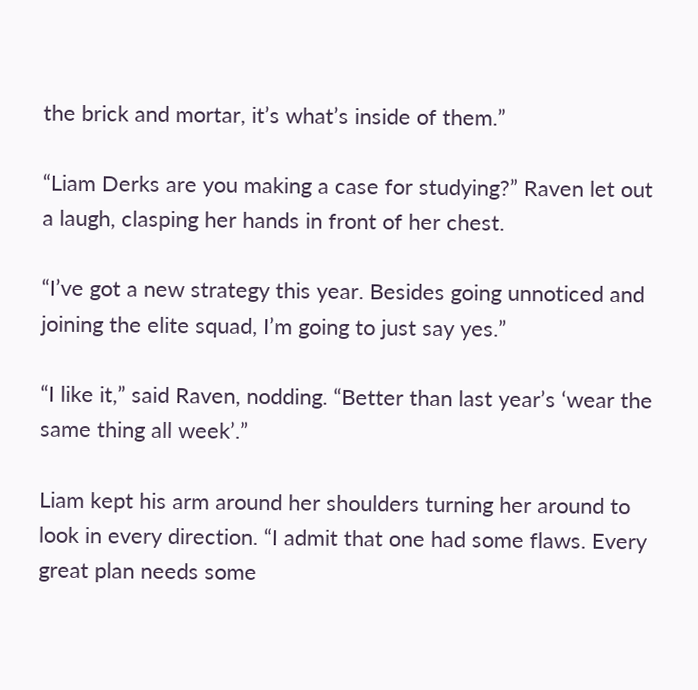the brick and mortar, it’s what’s inside of them.”

“Liam Derks are you making a case for studying?” Raven let out a laugh, clasping her hands in front of her chest.

“I’ve got a new strategy this year. Besides going unnoticed and joining the elite squad, I’m going to just say yes.”

“I like it,” said Raven, nodding. “Better than last year’s ‘wear the same thing all week’.”

Liam kept his arm around her shoulders turning her around to look in every direction. “I admit that one had some flaws. Every great plan needs some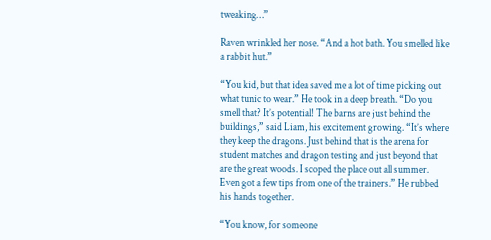tweaking…”

Raven wrinkled her nose. “And a hot bath. You smelled like a rabbit hut.”

“You kid, but that idea saved me a lot of time picking out what tunic to wear.” He took in a deep breath. “Do you smell that? It’s potential! The barns are just behind the buildings,” said Liam, his excitement growing. “It’s where they keep the dragons. Just behind that is the arena for student matches and dragon testing and just beyond that are the great woods. I scoped the place out all summer. Even got a few tips from one of the trainers.” He rubbed his hands together.

“You know, for someone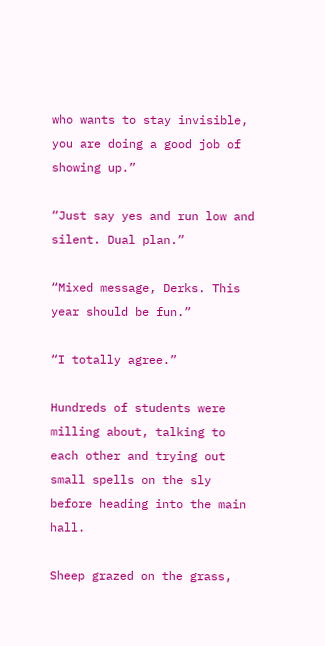who wants to stay invisible, you are doing a good job of showing up.”

“Just say yes and run low and silent. Dual plan.”

“Mixed message, Derks. This year should be fun.”

“I totally agree.”

Hundreds of students were milling about, talking to each other and trying out small spells on the sly before heading into the main hall.

Sheep grazed on the grass,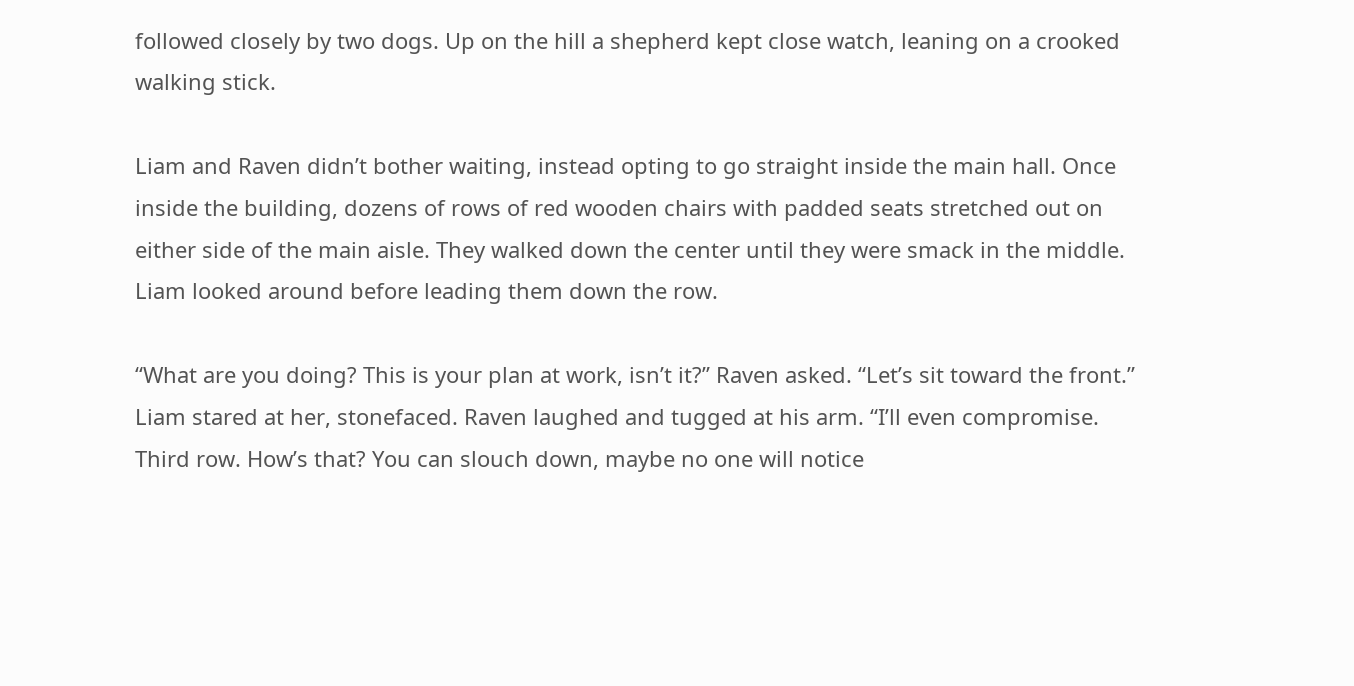followed closely by two dogs. Up on the hill a shepherd kept close watch, leaning on a crooked walking stick.

Liam and Raven didn’t bother waiting, instead opting to go straight inside the main hall. Once inside the building, dozens of rows of red wooden chairs with padded seats stretched out on either side of the main aisle. They walked down the center until they were smack in the middle. Liam looked around before leading them down the row.

“What are you doing? This is your plan at work, isn’t it?” Raven asked. “Let’s sit toward the front.” Liam stared at her, stonefaced. Raven laughed and tugged at his arm. “I’ll even compromise. Third row. How’s that? You can slouch down, maybe no one will notice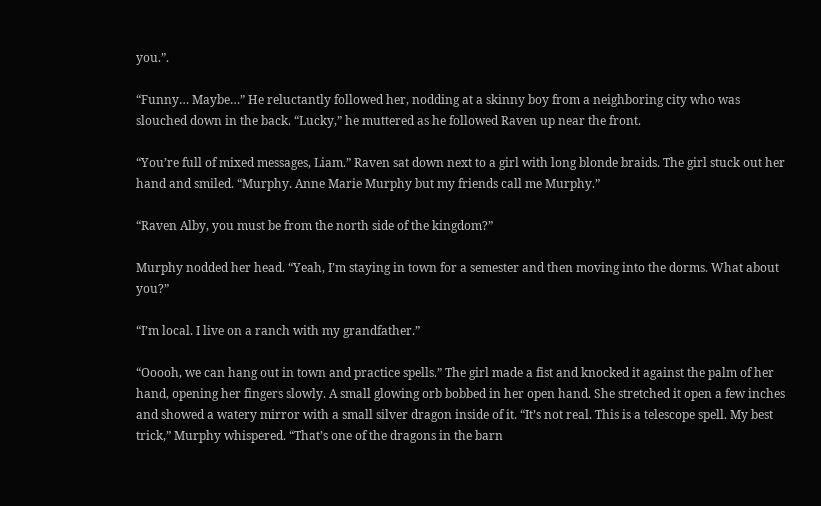you.”.

“Funny… Maybe…” He reluctantly followed her, nodding at a skinny boy from a neighboring city who was slouched down in the back. “Lucky,” he muttered as he followed Raven up near the front.

“You’re full of mixed messages, Liam.” Raven sat down next to a girl with long blonde braids. The girl stuck out her hand and smiled. “Murphy. Anne Marie Murphy but my friends call me Murphy.”

“Raven Alby, you must be from the north side of the kingdom?”

Murphy nodded her head. “Yeah, I’m staying in town for a semester and then moving into the dorms. What about you?”

“I’m local. I live on a ranch with my grandfather.”

“Ooooh, we can hang out in town and practice spells.” The girl made a fist and knocked it against the palm of her hand, opening her fingers slowly. A small glowing orb bobbed in her open hand. She stretched it open a few inches and showed a watery mirror with a small silver dragon inside of it. “It’s not real. This is a telescope spell. My best trick,” Murphy whispered. “That’s one of the dragons in the barn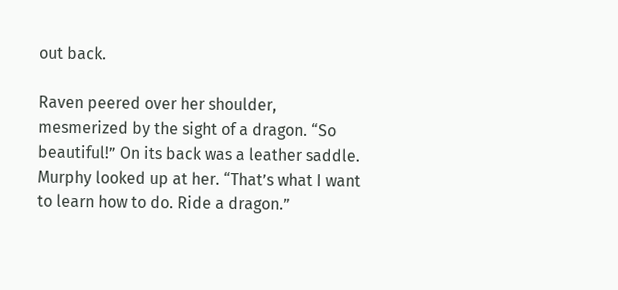out back.

Raven peered over her shoulder, mesmerized by the sight of a dragon. “So beautiful!” On its back was a leather saddle. Murphy looked up at her. “That’s what I want to learn how to do. Ride a dragon.”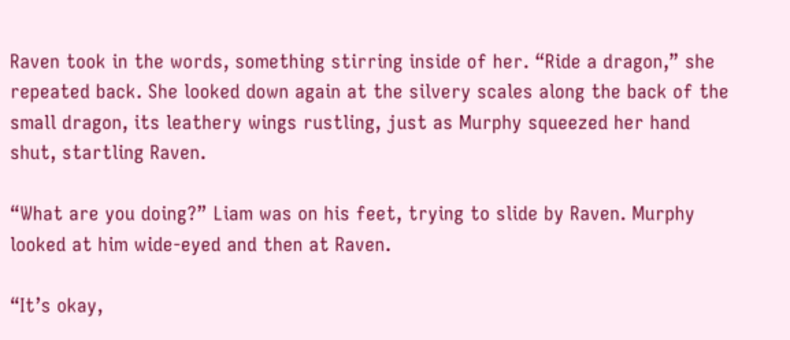Raven took in the words, something stirring inside of her. “Ride a dragon,” she repeated back. She looked down again at the silvery scales along the back of the small dragon, its leathery wings rustling, just as Murphy squeezed her hand shut, startling Raven.

“What are you doing?” Liam was on his feet, trying to slide by Raven. Murphy looked at him wide-eyed and then at Raven.

“It’s okay,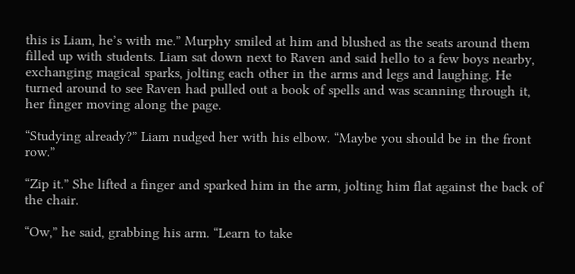this is Liam, he’s with me.” Murphy smiled at him and blushed as the seats around them filled up with students. Liam sat down next to Raven and said hello to a few boys nearby, exchanging magical sparks, jolting each other in the arms and legs and laughing. He turned around to see Raven had pulled out a book of spells and was scanning through it, her finger moving along the page.

“Studying already?” Liam nudged her with his elbow. “Maybe you should be in the front row.”

“Zip it.” She lifted a finger and sparked him in the arm, jolting him flat against the back of the chair.

“Ow,” he said, grabbing his arm. “Learn to take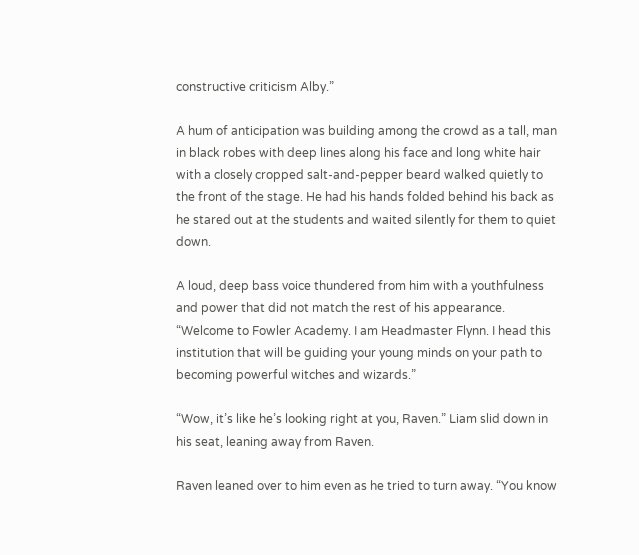constructive criticism Alby.”

A hum of anticipation was building among the crowd as a tall, man in black robes with deep lines along his face and long white hair with a closely cropped salt-and-pepper beard walked quietly to the front of the stage. He had his hands folded behind his back as he stared out at the students and waited silently for them to quiet down.

A loud, deep bass voice thundered from him with a youthfulness and power that did not match the rest of his appearance. “Welcome to Fowler Academy. I am Headmaster Flynn. I head this institution that will be guiding your young minds on your path to becoming powerful witches and wizards.”

“Wow, it’s like he’s looking right at you, Raven.” Liam slid down in his seat, leaning away from Raven.

Raven leaned over to him even as he tried to turn away. “You know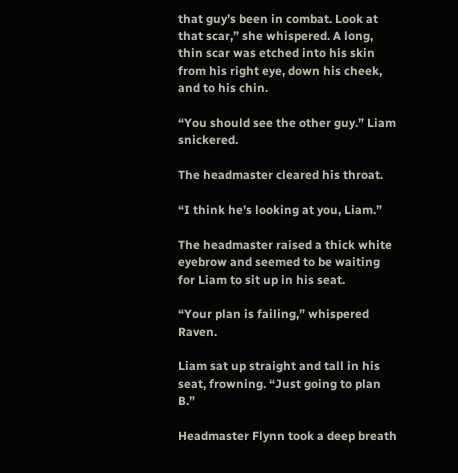that guy’s been in combat. Look at that scar,” she whispered. A long, thin scar was etched into his skin from his right eye, down his cheek, and to his chin.

“You should see the other guy.” Liam snickered.

The headmaster cleared his throat.

“I think he’s looking at you, Liam.”

The headmaster raised a thick white eyebrow and seemed to be waiting for Liam to sit up in his seat.

“Your plan is failing,” whispered Raven.

Liam sat up straight and tall in his seat, frowning. “Just going to plan B.”

Headmaster Flynn took a deep breath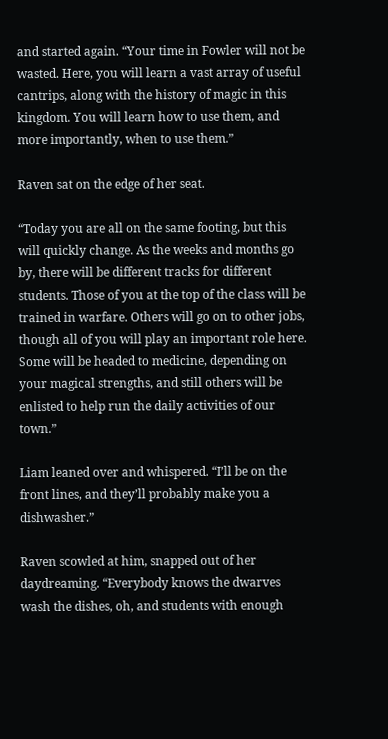and started again. “Your time in Fowler will not be wasted. Here, you will learn a vast array of useful cantrips, along with the history of magic in this kingdom. You will learn how to use them, and more importantly, when to use them.”

Raven sat on the edge of her seat.

“Today you are all on the same footing, but this will quickly change. As the weeks and months go by, there will be different tracks for different students. Those of you at the top of the class will be trained in warfare. Others will go on to other jobs, though all of you will play an important role here. Some will be headed to medicine, depending on your magical strengths, and still others will be enlisted to help run the daily activities of our town.”

Liam leaned over and whispered. “I’ll be on the front lines, and they’ll probably make you a dishwasher.”

Raven scowled at him, snapped out of her daydreaming. “Everybody knows the dwarves wash the dishes, oh, and students with enough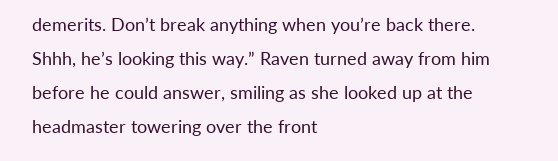demerits. Don’t break anything when you’re back there. Shhh, he’s looking this way.” Raven turned away from him before he could answer, smiling as she looked up at the headmaster towering over the front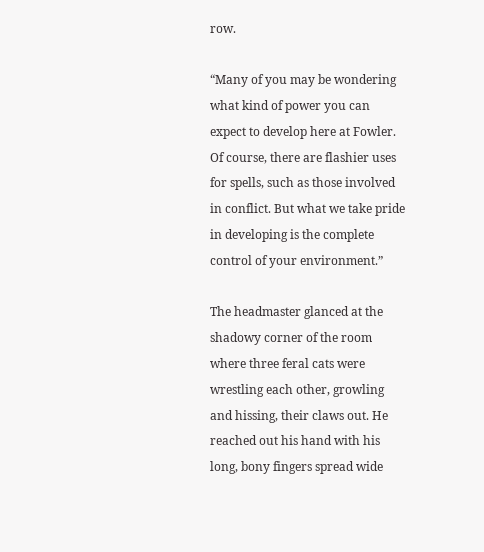row.

“Many of you may be wondering what kind of power you can expect to develop here at Fowler. Of course, there are flashier uses for spells, such as those involved in conflict. But what we take pride in developing is the complete control of your environment.”

The headmaster glanced at the shadowy corner of the room where three feral cats were wrestling each other, growling and hissing, their claws out. He reached out his hand with his long, bony fingers spread wide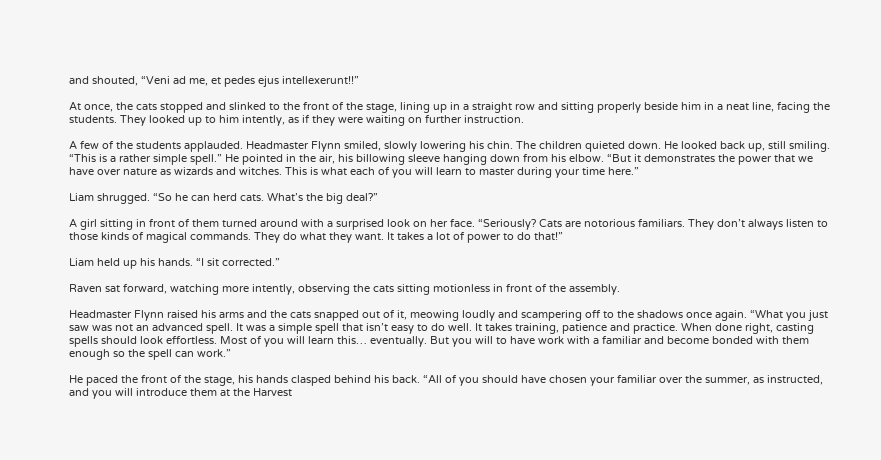and shouted, “Veni ad me, et pedes ejus intellexerunt!!”

At once, the cats stopped and slinked to the front of the stage, lining up in a straight row and sitting properly beside him in a neat line, facing the students. They looked up to him intently, as if they were waiting on further instruction.

A few of the students applauded. Headmaster Flynn smiled, slowly lowering his chin. The children quieted down. He looked back up, still smiling. “This is a rather simple spell.” He pointed in the air, his billowing sleeve hanging down from his elbow. “But it demonstrates the power that we have over nature as wizards and witches. This is what each of you will learn to master during your time here.”

Liam shrugged. “So he can herd cats. What’s the big deal?”

A girl sitting in front of them turned around with a surprised look on her face. “Seriously? Cats are notorious familiars. They don’t always listen to those kinds of magical commands. They do what they want. It takes a lot of power to do that!”

Liam held up his hands. “I sit corrected.”

Raven sat forward, watching more intently, observing the cats sitting motionless in front of the assembly.

Headmaster Flynn raised his arms and the cats snapped out of it, meowing loudly and scampering off to the shadows once again. “What you just saw was not an advanced spell. It was a simple spell that isn’t easy to do well. It takes training, patience and practice. When done right, casting spells should look effortless. Most of you will learn this… eventually. But you will to have work with a familiar and become bonded with them enough so the spell can work.”

He paced the front of the stage, his hands clasped behind his back. “All of you should have chosen your familiar over the summer, as instructed, and you will introduce them at the Harvest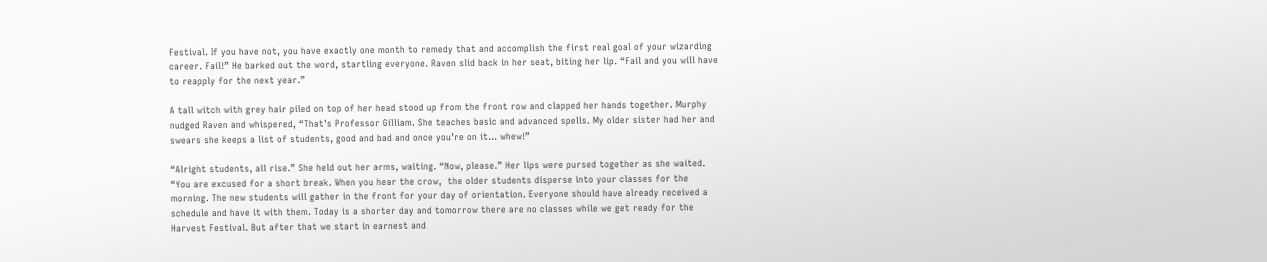Festival. If you have not, you have exactly one month to remedy that and accomplish the first real goal of your wizarding career. Fail!” He barked out the word, startling everyone. Raven slid back in her seat, biting her lip. “Fail and you will have to reapply for the next year.”

A tall witch with grey hair piled on top of her head stood up from the front row and clapped her hands together. Murphy nudged Raven and whispered, “That’s Professor Gilliam. She teaches basic and advanced spells. My older sister had her and swears she keeps a list of students, good and bad and once you’re on it… whew!”

“Alright students, all rise.” She held out her arms, waiting. “Now, please.” Her lips were pursed together as she waited. “You are excused for a short break. When you hear the crow,  the older students disperse into your classes for the morning. The new students will gather in the front for your day of orientation. Everyone should have already received a schedule and have it with them. Today is a shorter day and tomorrow there are no classes while we get ready for the Harvest Festival. But after that we start in earnest and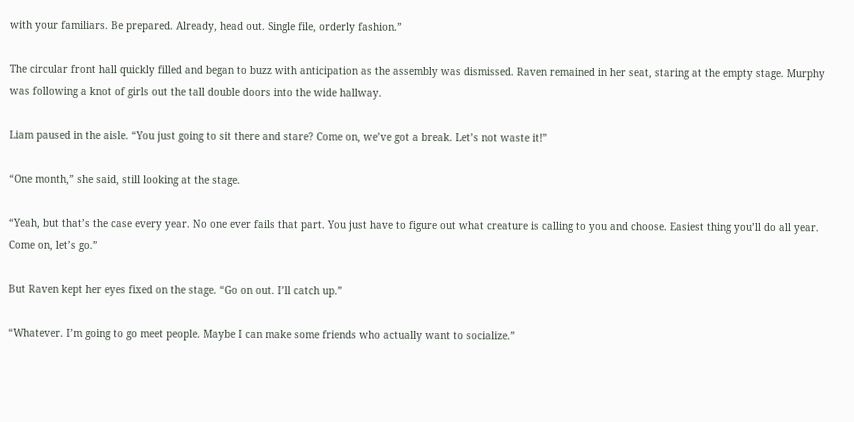with your familiars. Be prepared. Already, head out. Single file, orderly fashion.”

The circular front hall quickly filled and began to buzz with anticipation as the assembly was dismissed. Raven remained in her seat, staring at the empty stage. Murphy was following a knot of girls out the tall double doors into the wide hallway.

Liam paused in the aisle. “You just going to sit there and stare? Come on, we’ve got a break. Let’s not waste it!”

“One month,” she said, still looking at the stage.

“Yeah, but that’s the case every year. No one ever fails that part. You just have to figure out what creature is calling to you and choose. Easiest thing you’ll do all year. Come on, let’s go.”

But Raven kept her eyes fixed on the stage. “Go on out. I’ll catch up.”

“Whatever. I’m going to go meet people. Maybe I can make some friends who actually want to socialize.”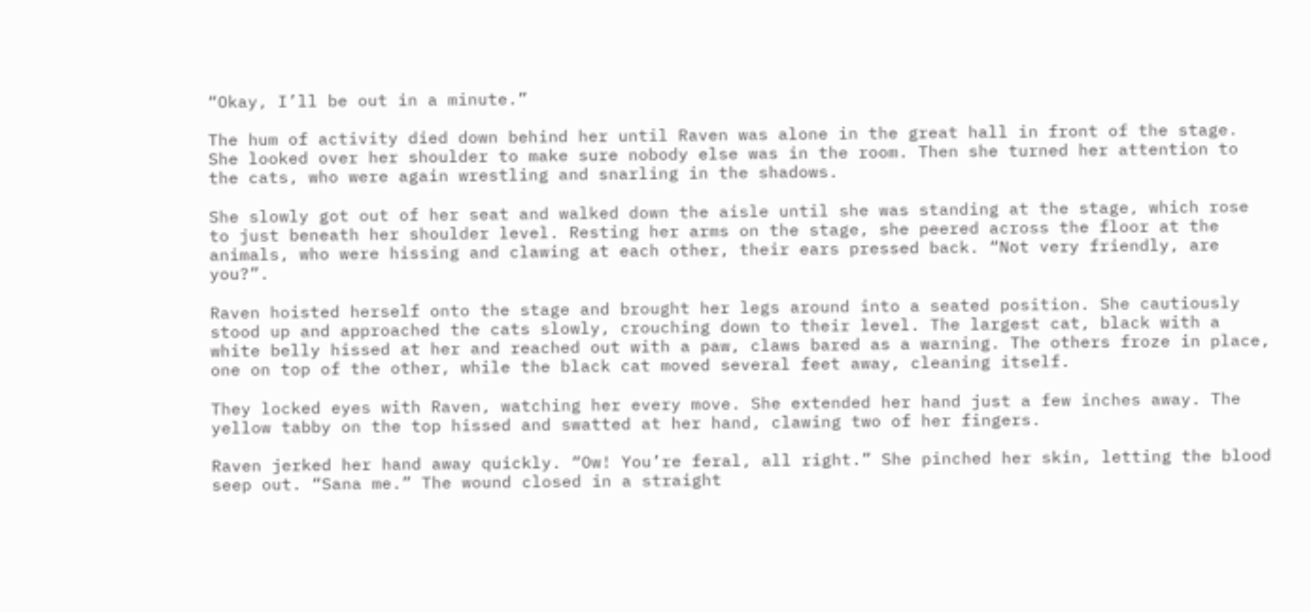“Okay, I’ll be out in a minute.”

The hum of activity died down behind her until Raven was alone in the great hall in front of the stage. She looked over her shoulder to make sure nobody else was in the room. Then she turned her attention to the cats, who were again wrestling and snarling in the shadows.

She slowly got out of her seat and walked down the aisle until she was standing at the stage, which rose to just beneath her shoulder level. Resting her arms on the stage, she peered across the floor at the animals, who were hissing and clawing at each other, their ears pressed back. “Not very friendly, are you?”.

Raven hoisted herself onto the stage and brought her legs around into a seated position. She cautiously stood up and approached the cats slowly, crouching down to their level. The largest cat, black with a white belly hissed at her and reached out with a paw, claws bared as a warning. The others froze in place, one on top of the other, while the black cat moved several feet away, cleaning itself.

They locked eyes with Raven, watching her every move. She extended her hand just a few inches away. The yellow tabby on the top hissed and swatted at her hand, clawing two of her fingers.

Raven jerked her hand away quickly. “Ow! You’re feral, all right.” She pinched her skin, letting the blood seep out. “Sana me.” The wound closed in a straight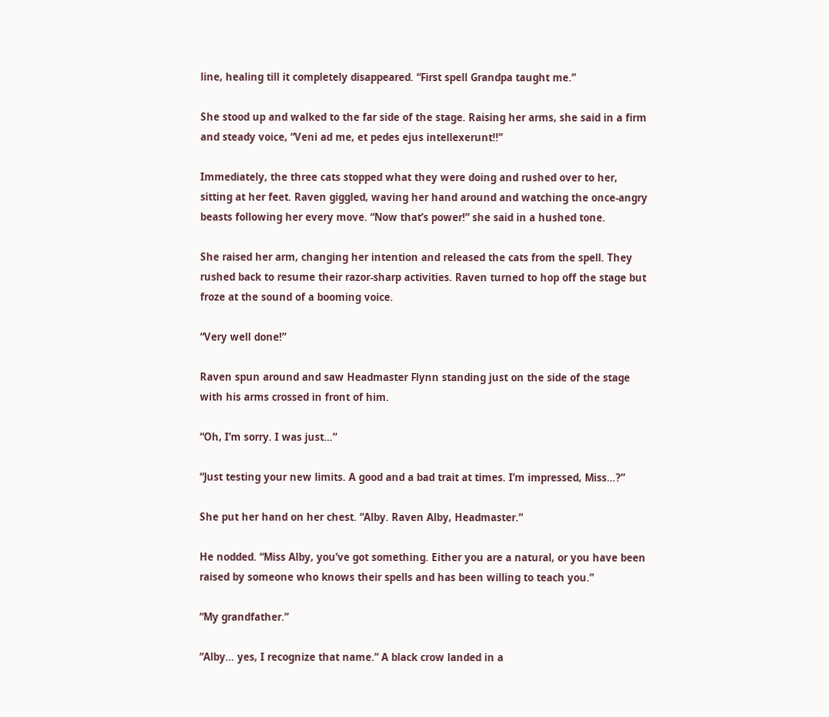line, healing till it completely disappeared. “First spell Grandpa taught me.”

She stood up and walked to the far side of the stage. Raising her arms, she said in a firm and steady voice, “Veni ad me, et pedes ejus intellexerunt!!”

Immediately, the three cats stopped what they were doing and rushed over to her, sitting at her feet. Raven giggled, waving her hand around and watching the once-angry beasts following her every move. “Now that’s power!” she said in a hushed tone.

She raised her arm, changing her intention and released the cats from the spell. They rushed back to resume their razor-sharp activities. Raven turned to hop off the stage but froze at the sound of a booming voice.

“Very well done!”

Raven spun around and saw Headmaster Flynn standing just on the side of the stage with his arms crossed in front of him.

“Oh, I’m sorry. I was just…”

“Just testing your new limits. A good and a bad trait at times. I’m impressed, Miss…?”

She put her hand on her chest. “Alby. Raven Alby, Headmaster.”

He nodded. “Miss Alby, you’ve got something. Either you are a natural, or you have been raised by someone who knows their spells and has been willing to teach you.”

“My grandfather.”

“Alby… yes, I recognize that name.” A black crow landed in a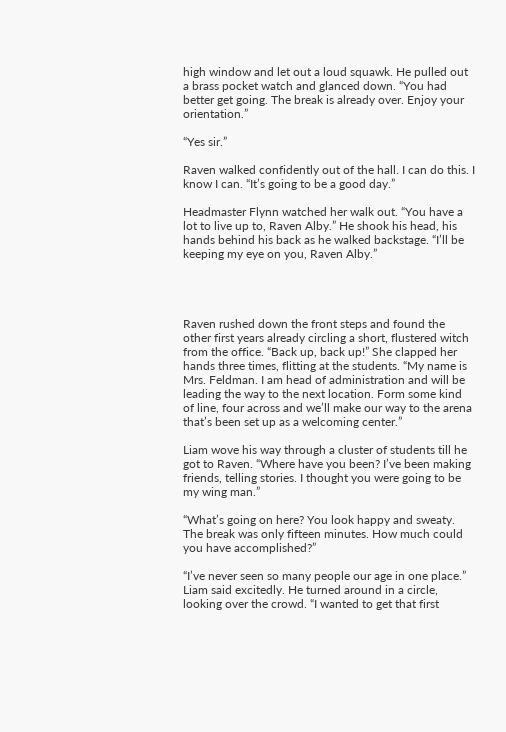high window and let out a loud squawk. He pulled out a brass pocket watch and glanced down. “You had better get going. The break is already over. Enjoy your orientation.”

“Yes sir.”

Raven walked confidently out of the hall. I can do this. I know I can. “It’s going to be a good day.”

Headmaster Flynn watched her walk out. “You have a lot to live up to, Raven Alby.” He shook his head, his hands behind his back as he walked backstage. “I’ll be keeping my eye on you, Raven Alby.”




Raven rushed down the front steps and found the other first years already circling a short, flustered witch from the office. “Back up, back up!” She clapped her hands three times, flitting at the students. “My name is Mrs. Feldman. I am head of administration and will be leading the way to the next location. Form some kind of line, four across and we’ll make our way to the arena that’s been set up as a welcoming center.”

Liam wove his way through a cluster of students till he got to Raven. “Where have you been? I’ve been making friends, telling stories. I thought you were going to be my wing man.”

“What’s going on here? You look happy and sweaty. The break was only fifteen minutes. How much could you have accomplished?”

“I’ve never seen so many people our age in one place.” Liam said excitedly. He turned around in a circle, looking over the crowd. “I wanted to get that first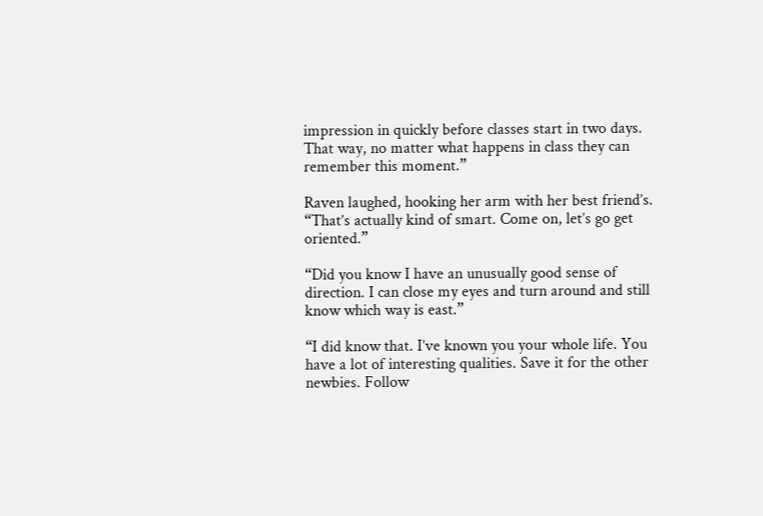impression in quickly before classes start in two days. That way, no matter what happens in class they can remember this moment.”

Raven laughed, hooking her arm with her best friend’s. “That’s actually kind of smart. Come on, let’s go get oriented.”

“Did you know I have an unusually good sense of direction. I can close my eyes and turn around and still know which way is east.”

“I did know that. I’ve known you your whole life. You have a lot of interesting qualities. Save it for the other newbies. Follow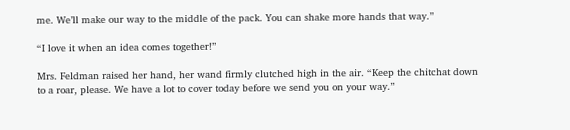me. We’ll make our way to the middle of the pack. You can shake more hands that way.”

“I love it when an idea comes together!”

Mrs. Feldman raised her hand, her wand firmly clutched high in the air. “Keep the chitchat down to a roar, please. We have a lot to cover today before we send you on your way.”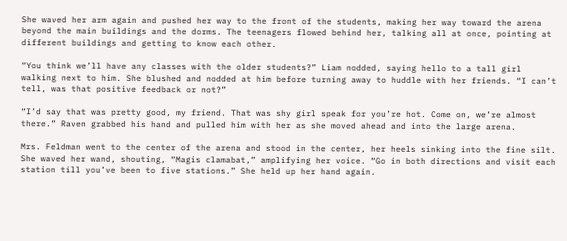She waved her arm again and pushed her way to the front of the students, making her way toward the arena beyond the main buildings and the dorms. The teenagers flowed behind her, talking all at once, pointing at different buildings and getting to know each other.

“You think we’ll have any classes with the older students?” Liam nodded, saying hello to a tall girl walking next to him. She blushed and nodded at him before turning away to huddle with her friends. “I can’t tell, was that positive feedback or not?”

“I’d say that was pretty good, my friend. That was shy girl speak for you’re hot. Come on, we’re almost there.” Raven grabbed his hand and pulled him with her as she moved ahead and into the large arena.

Mrs. Feldman went to the center of the arena and stood in the center, her heels sinking into the fine silt. She waved her wand, shouting, “Magis clamabat,” amplifying her voice. “Go in both directions and visit each station till you’ve been to five stations.” She held up her hand again.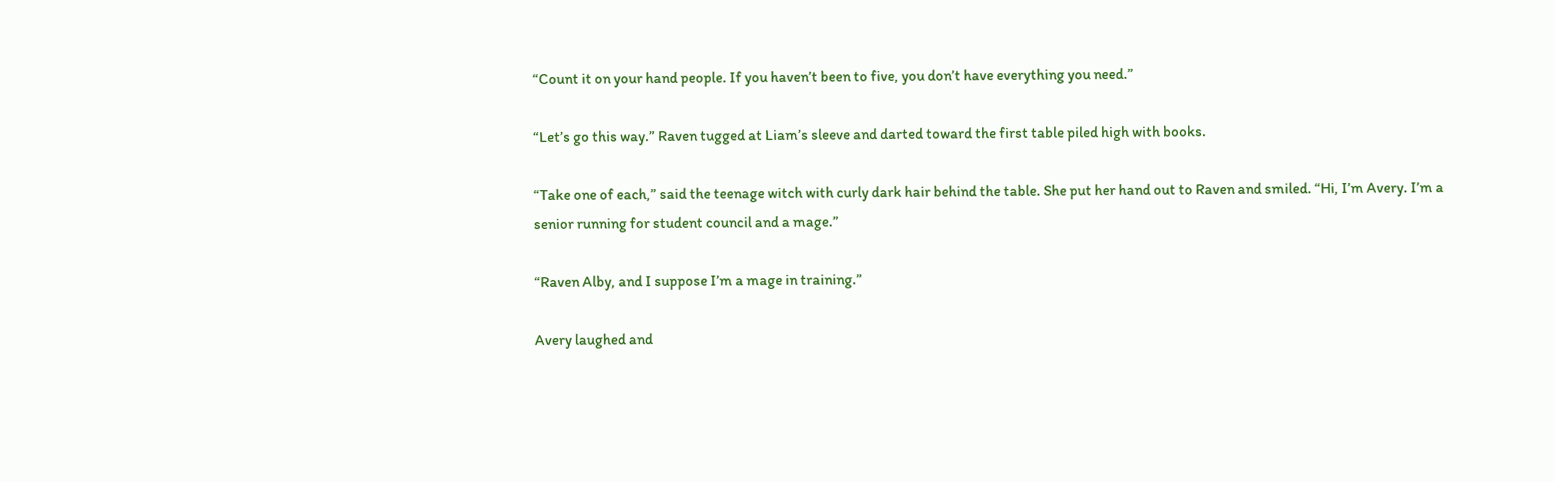“Count it on your hand people. If you haven’t been to five, you don’t have everything you need.”

“Let’s go this way.” Raven tugged at Liam’s sleeve and darted toward the first table piled high with books.

“Take one of each,” said the teenage witch with curly dark hair behind the table. She put her hand out to Raven and smiled. “Hi, I’m Avery. I’m a senior running for student council and a mage.”

“Raven Alby, and I suppose I’m a mage in training.”

Avery laughed and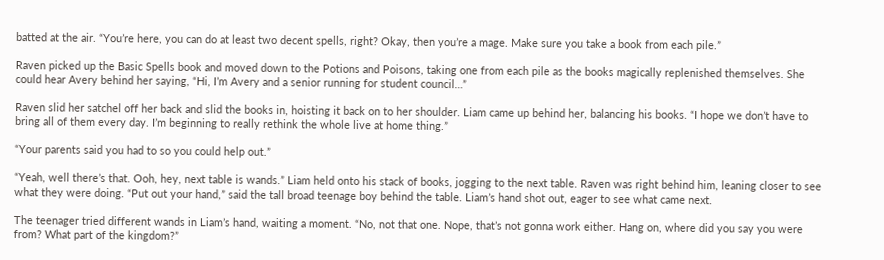batted at the air. “You’re here, you can do at least two decent spells, right? Okay, then you’re a mage. Make sure you take a book from each pile.”

Raven picked up the Basic Spells book and moved down to the Potions and Poisons, taking one from each pile as the books magically replenished themselves. She could hear Avery behind her saying, “Hi, I’m Avery and a senior running for student council…”

Raven slid her satchel off her back and slid the books in, hoisting it back on to her shoulder. Liam came up behind her, balancing his books. “I hope we don’t have to bring all of them every day. I’m beginning to really rethink the whole live at home thing.”

“Your parents said you had to so you could help out.”

“Yeah, well there’s that. Ooh, hey, next table is wands.” Liam held onto his stack of books, jogging to the next table. Raven was right behind him, leaning closer to see what they were doing. “Put out your hand,” said the tall broad teenage boy behind the table. Liam’s hand shot out, eager to see what came next.

The teenager tried different wands in Liam’s hand, waiting a moment. “No, not that one. Nope, that’s not gonna work either. Hang on, where did you say you were from? What part of the kingdom?”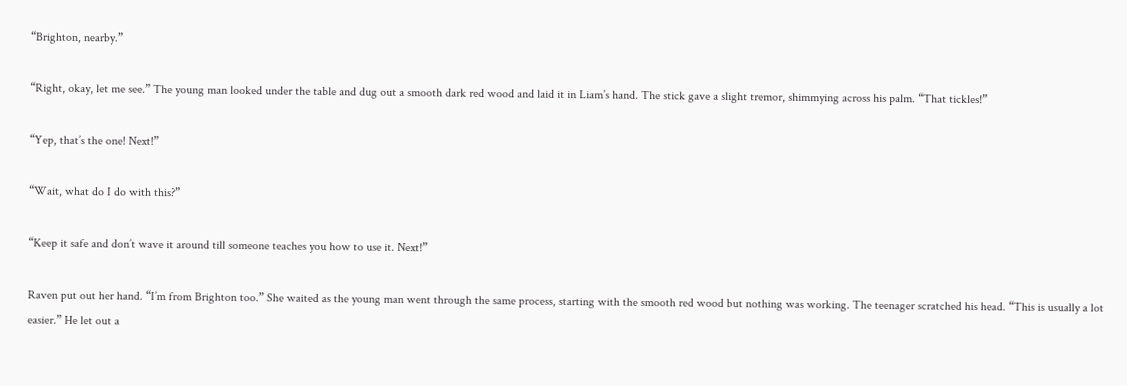“Brighton, nearby.”

“Right, okay, let me see.” The young man looked under the table and dug out a smooth dark red wood and laid it in Liam’s hand. The stick gave a slight tremor, shimmying across his palm. “That tickles!”

“Yep, that’s the one! Next!”

“Wait, what do I do with this?”

“Keep it safe and don’t wave it around till someone teaches you how to use it. Next!”

Raven put out her hand. “I’m from Brighton too.” She waited as the young man went through the same process, starting with the smooth red wood but nothing was working. The teenager scratched his head. “This is usually a lot easier.” He let out a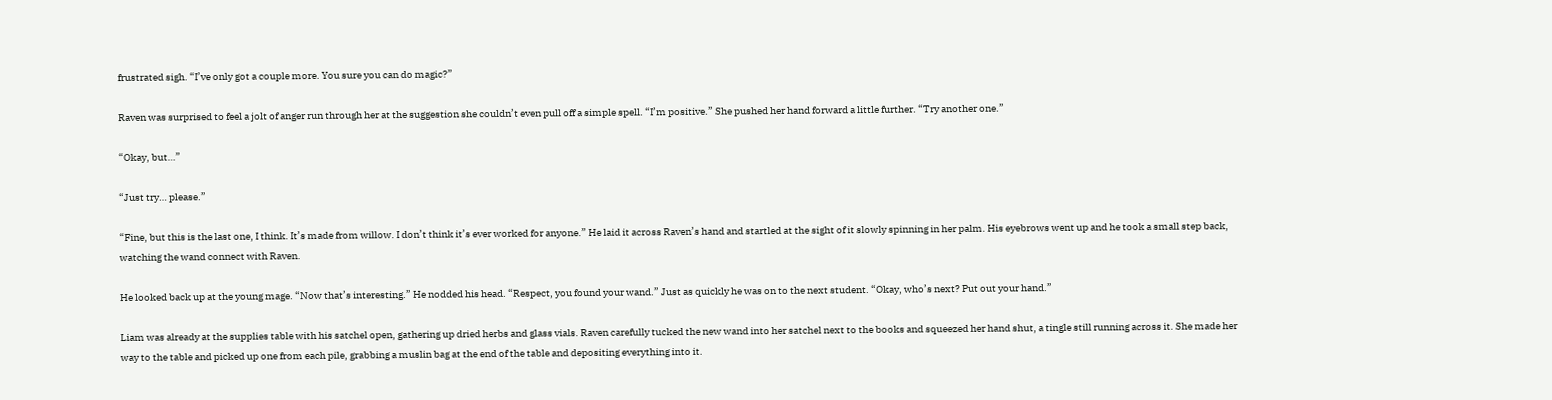frustrated sigh. “I’ve only got a couple more. You sure you can do magic?”

Raven was surprised to feel a jolt of anger run through her at the suggestion she couldn’t even pull off a simple spell. “I’m positive.” She pushed her hand forward a little further. “Try another one.”

“Okay, but…”

“Just try… please.”

“Fine, but this is the last one, I think. It’s made from willow. I don’t think it’s ever worked for anyone.” He laid it across Raven’s hand and startled at the sight of it slowly spinning in her palm. His eyebrows went up and he took a small step back, watching the wand connect with Raven.

He looked back up at the young mage. “Now that’s interesting.” He nodded his head. “Respect, you found your wand.” Just as quickly he was on to the next student. “Okay, who’s next? Put out your hand.”

Liam was already at the supplies table with his satchel open, gathering up dried herbs and glass vials. Raven carefully tucked the new wand into her satchel next to the books and squeezed her hand shut, a tingle still running across it. She made her way to the table and picked up one from each pile, grabbing a muslin bag at the end of the table and depositing everything into it.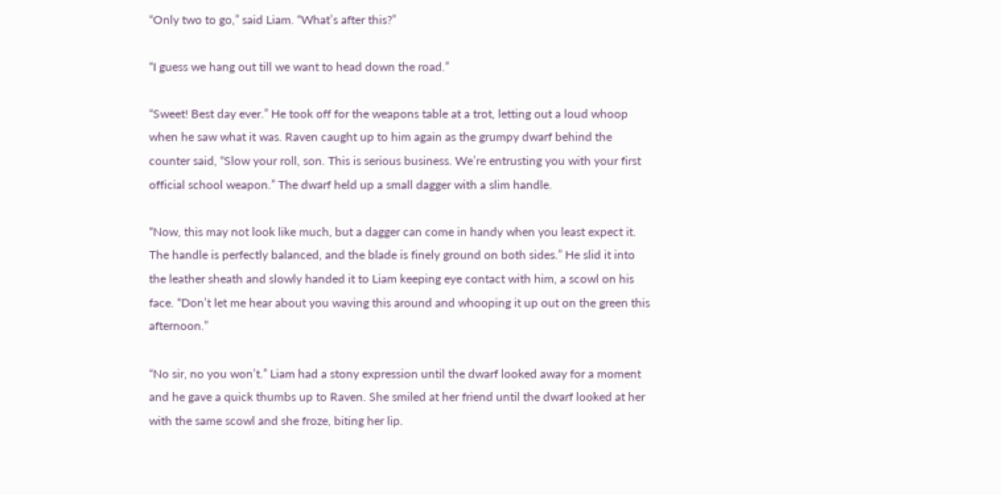“Only two to go,” said Liam. “What’s after this?”

“I guess we hang out till we want to head down the road.”

“Sweet! Best day ever.” He took off for the weapons table at a trot, letting out a loud whoop when he saw what it was. Raven caught up to him again as the grumpy dwarf behind the counter said, “Slow your roll, son. This is serious business. We’re entrusting you with your first official school weapon.” The dwarf held up a small dagger with a slim handle.

“Now, this may not look like much, but a dagger can come in handy when you least expect it. The handle is perfectly balanced, and the blade is finely ground on both sides.” He slid it into the leather sheath and slowly handed it to Liam keeping eye contact with him, a scowl on his face. “Don’t let me hear about you waving this around and whooping it up out on the green this afternoon.”

“No sir, no you won’t.” Liam had a stony expression until the dwarf looked away for a moment and he gave a quick thumbs up to Raven. She smiled at her friend until the dwarf looked at her with the same scowl and she froze, biting her lip.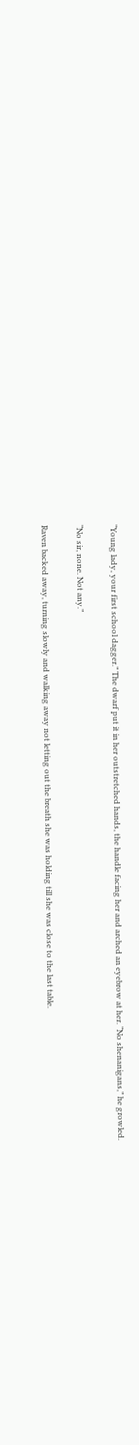“Young lady, your first school dagger.” The dwarf put it in her outstretched hands, the handle facing her and arched an eyebrow at her. “No shenanigans,” he growled.

“No sir, none. Not any.”

Raven backed away, turning slowly and walking away not letting out the breath she was holding till she was close to the last table.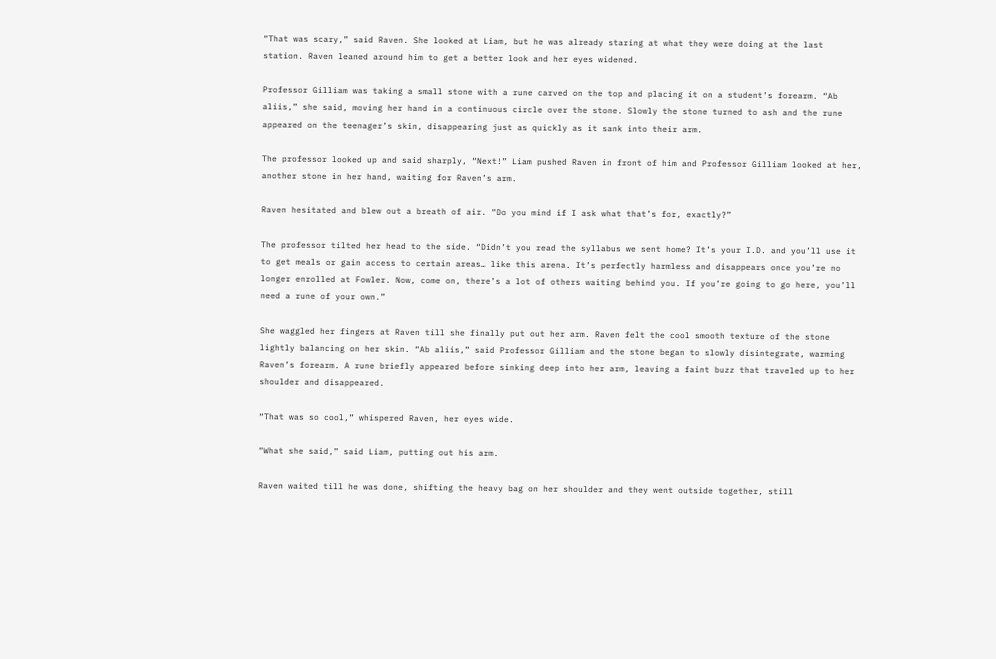“That was scary,” said Raven. She looked at Liam, but he was already staring at what they were doing at the last station. Raven leaned around him to get a better look and her eyes widened.

Professor Gilliam was taking a small stone with a rune carved on the top and placing it on a student’s forearm. “Ab aliis,” she said, moving her hand in a continuous circle over the stone. Slowly the stone turned to ash and the rune appeared on the teenager’s skin, disappearing just as quickly as it sank into their arm.

The professor looked up and said sharply, “Next!” Liam pushed Raven in front of him and Professor Gilliam looked at her, another stone in her hand, waiting for Raven’s arm.

Raven hesitated and blew out a breath of air. “Do you mind if I ask what that’s for, exactly?”

The professor tilted her head to the side. “Didn’t you read the syllabus we sent home? It’s your I.D. and you’ll use it to get meals or gain access to certain areas… like this arena. It’s perfectly harmless and disappears once you’re no longer enrolled at Fowler. Now, come on, there’s a lot of others waiting behind you. If you’re going to go here, you’ll need a rune of your own.”

She waggled her fingers at Raven till she finally put out her arm. Raven felt the cool smooth texture of the stone lightly balancing on her skin. “Ab aliis,” said Professor Gilliam and the stone began to slowly disintegrate, warming Raven’s forearm. A rune briefly appeared before sinking deep into her arm, leaving a faint buzz that traveled up to her shoulder and disappeared.

“That was so cool,” whispered Raven, her eyes wide.

“What she said,” said Liam, putting out his arm.

Raven waited till he was done, shifting the heavy bag on her shoulder and they went outside together, still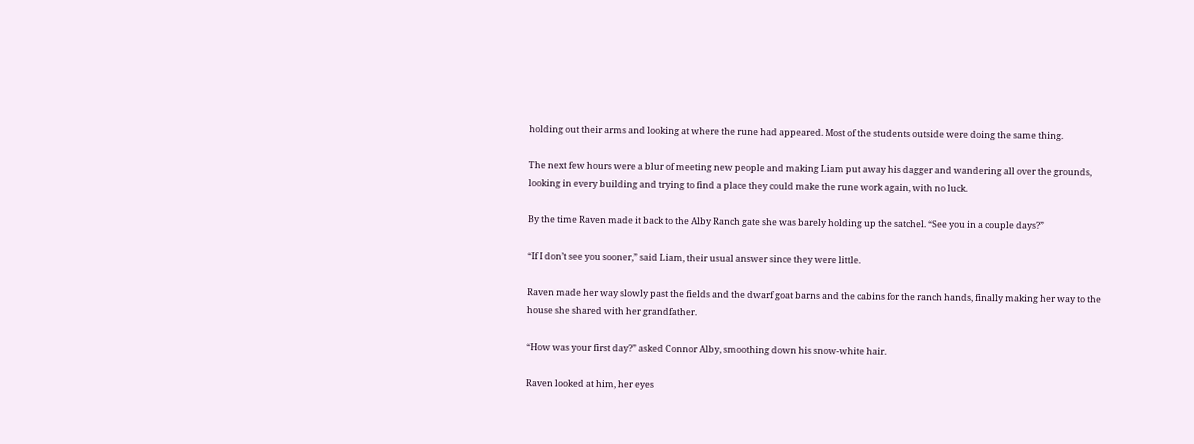holding out their arms and looking at where the rune had appeared. Most of the students outside were doing the same thing.

The next few hours were a blur of meeting new people and making Liam put away his dagger and wandering all over the grounds, looking in every building and trying to find a place they could make the rune work again, with no luck.

By the time Raven made it back to the Alby Ranch gate she was barely holding up the satchel. “See you in a couple days?”

“If I don’t see you sooner,” said Liam, their usual answer since they were little.

Raven made her way slowly past the fields and the dwarf goat barns and the cabins for the ranch hands, finally making her way to the house she shared with her grandfather.

“How was your first day?” asked Connor Alby, smoothing down his snow-white hair.

Raven looked at him, her eyes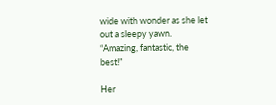wide with wonder as she let out a sleepy yawn. “Amazing, fantastic, the best!”

Her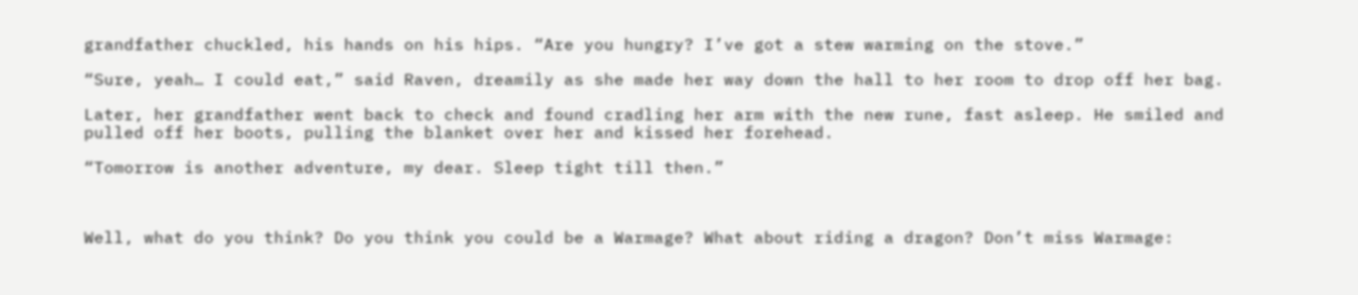grandfather chuckled, his hands on his hips. “Are you hungry? I’ve got a stew warming on the stove.”

“Sure, yeah… I could eat,” said Raven, dreamily as she made her way down the hall to her room to drop off her bag.

Later, her grandfather went back to check and found cradling her arm with the new rune, fast asleep. He smiled and pulled off her boots, pulling the blanket over her and kissed her forehead.

“Tomorrow is another adventure, my dear. Sleep tight till then.”



Well, what do you think? Do you think you could be a Warmage? What about riding a dragon? Don’t miss Warmage: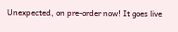Unexpected, on pre-order now! It goes live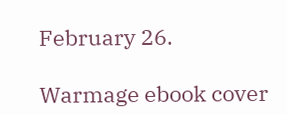February 26.

Warmage ebook cover